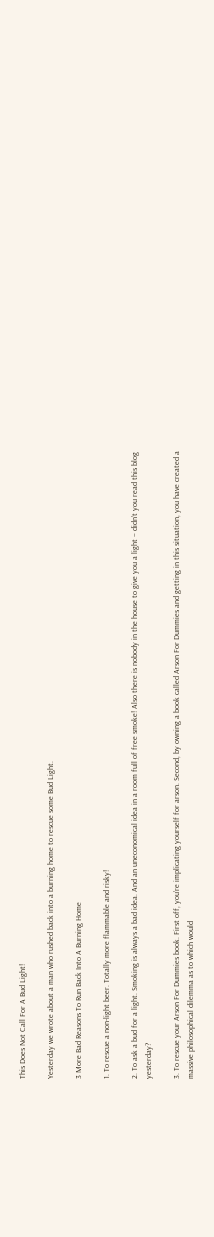This Does Not Call For A Bud Light!

Yesterday we wrote about a man who rushed back into a burning home to rescue some Bud Light.

3 More Bad Reasons To Run Back Into A Burning Home

1. To rescue a non-light beer. Totally more flammable and risky!

2. To ask a bud for a light. Smoking is always a bad idea. And an uneconomical idea in a room full of free smoke! Also there is nobody in the house to give you a light – didn’t you read this blog yesterday?

3. To rescue your Arson For Dummies book. First off, you’re implicating yourself for arson. Second, by owning a book called Arson For Dummies and getting in this situation, you have created a massive philosophical dilemma as to which would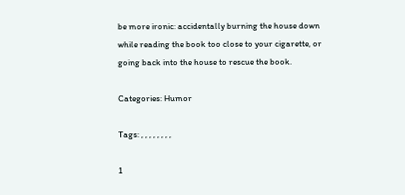be more ironic: accidentally burning the house down while reading the book too close to your cigarette, or going back into the house to rescue the book.

Categories: Humor

Tags: , , , , , , , ,

1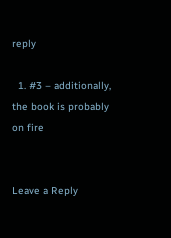reply

  1. #3 – additionally, the book is probably on fire


Leave a Reply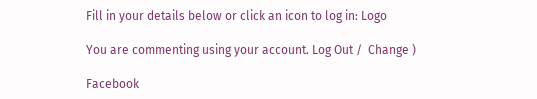Fill in your details below or click an icon to log in: Logo

You are commenting using your account. Log Out /  Change )

Facebook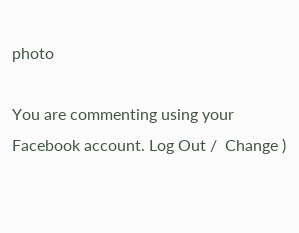photo

You are commenting using your Facebook account. Log Out /  Change )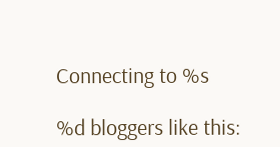Connecting to %s

%d bloggers like this: